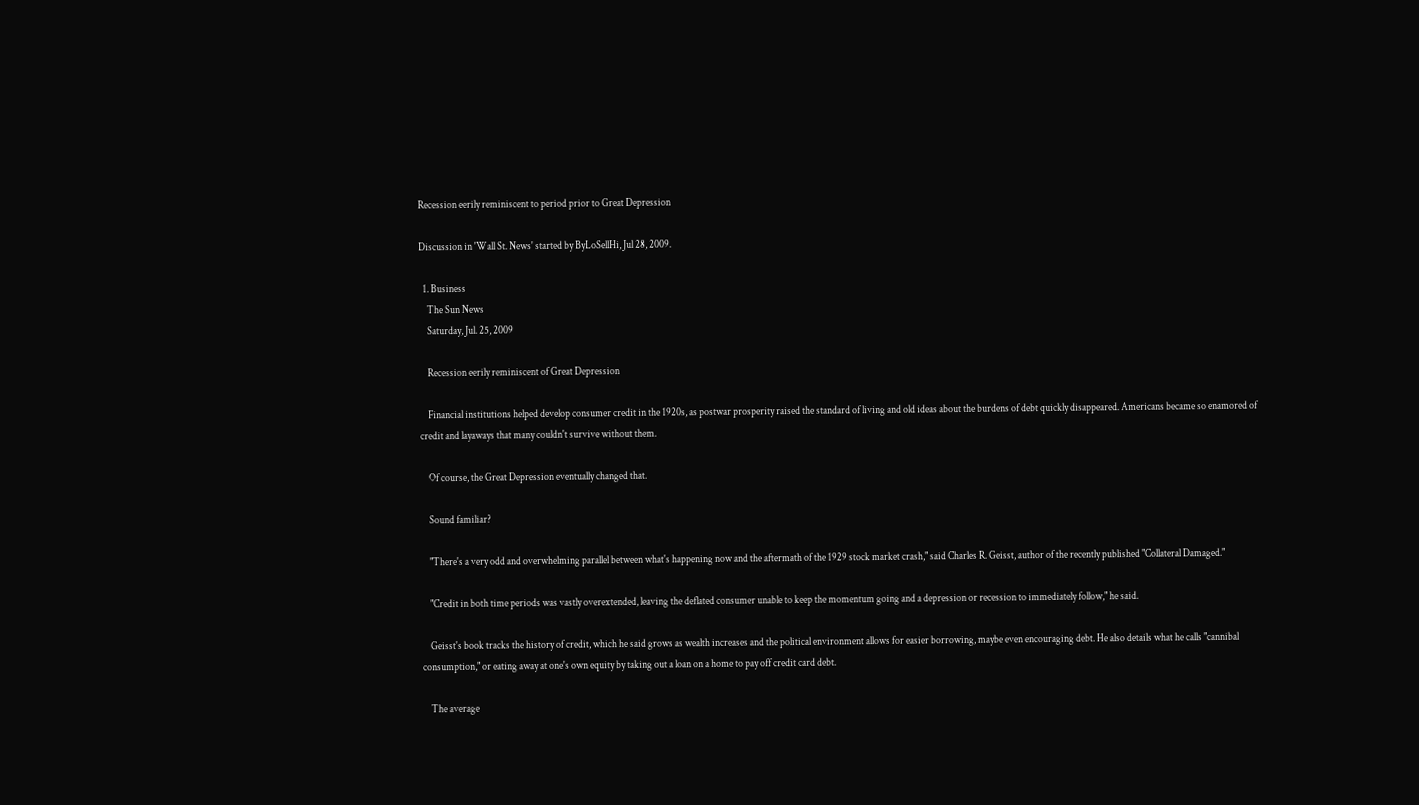Recession eerily reminiscent to period prior to Great Depression

Discussion in 'Wall St. News' started by ByLoSellHi, Jul 28, 2009.

  1. Business
    The Sun News
    Saturday, Jul. 25, 2009

    Recession eerily reminiscent of Great Depression

    Financial institutions helped develop consumer credit in the 1920s, as postwar prosperity raised the standard of living and old ideas about the burdens of debt quickly disappeared. Americans became so enamored of credit and layaways that many couldn't survive without them.

    Of course, the Great Depression eventually changed that.

    Sound familiar?

    "There's a very odd and overwhelming parallel between what's happening now and the aftermath of the 1929 stock market crash," said Charles R. Geisst, author of the recently published "Collateral Damaged."

    "Credit in both time periods was vastly overextended, leaving the deflated consumer unable to keep the momentum going and a depression or recession to immediately follow," he said.

    Geisst's book tracks the history of credit, which he said grows as wealth increases and the political environment allows for easier borrowing, maybe even encouraging debt. He also details what he calls "cannibal consumption," or eating away at one's own equity by taking out a loan on a home to pay off credit card debt.

    The average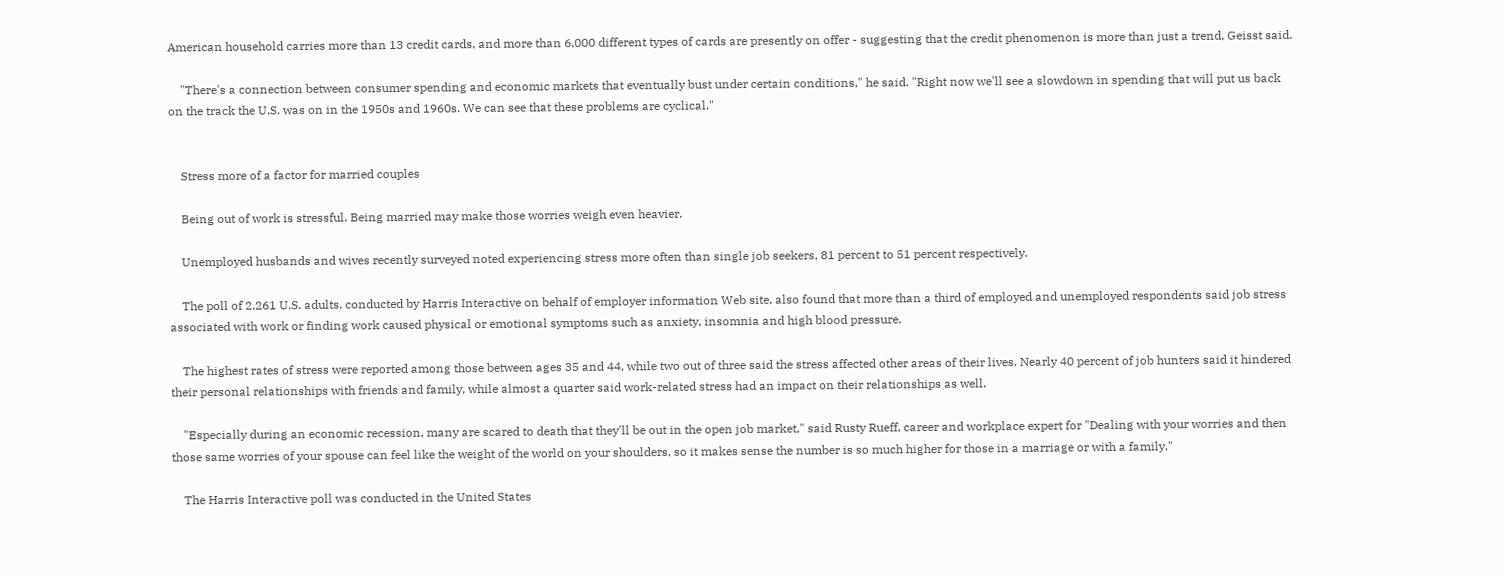American household carries more than 13 credit cards, and more than 6,000 different types of cards are presently on offer - suggesting that the credit phenomenon is more than just a trend, Geisst said.

    "There's a connection between consumer spending and economic markets that eventually bust under certain conditions," he said. "Right now we'll see a slowdown in spending that will put us back on the track the U.S. was on in the 1950s and 1960s. We can see that these problems are cyclical."


    Stress more of a factor for married couples

    Being out of work is stressful. Being married may make those worries weigh even heavier.

    Unemployed husbands and wives recently surveyed noted experiencing stress more often than single job seekers, 81 percent to 51 percent respectively.

    The poll of 2,261 U.S. adults, conducted by Harris Interactive on behalf of employer information Web site, also found that more than a third of employed and unemployed respondents said job stress associated with work or finding work caused physical or emotional symptoms such as anxiety, insomnia and high blood pressure.

    The highest rates of stress were reported among those between ages 35 and 44, while two out of three said the stress affected other areas of their lives. Nearly 40 percent of job hunters said it hindered their personal relationships with friends and family, while almost a quarter said work-related stress had an impact on their relationships as well.

    "Especially during an economic recession, many are scared to death that they'll be out in the open job market," said Rusty Rueff, career and workplace expert for "Dealing with your worries and then those same worries of your spouse can feel like the weight of the world on your shoulders, so it makes sense the number is so much higher for those in a marriage or with a family."

    The Harris Interactive poll was conducted in the United States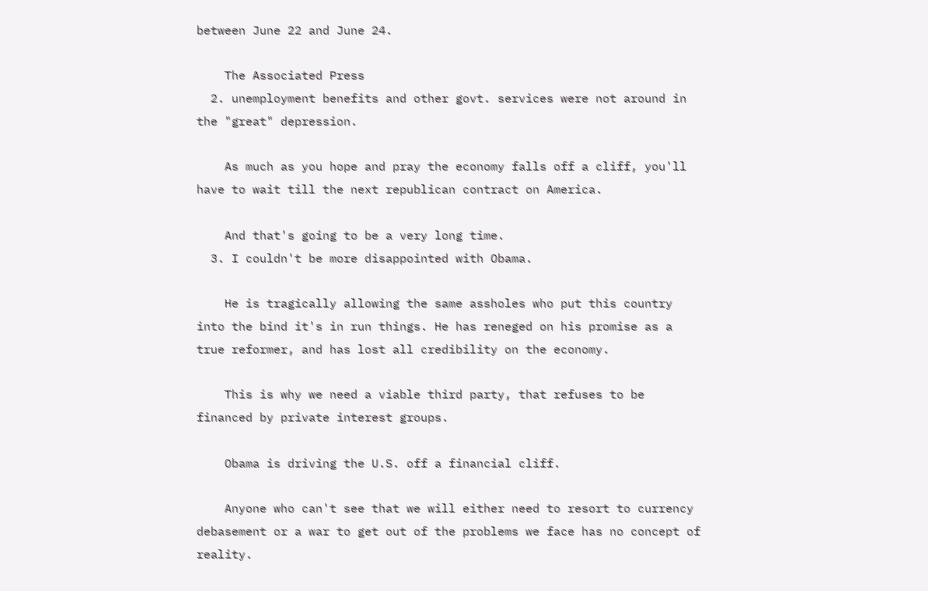between June 22 and June 24.

    The Associated Press
  2. unemployment benefits and other govt. services were not around in the "great" depression.

    As much as you hope and pray the economy falls off a cliff, you'll have to wait till the next republican contract on America.

    And that's going to be a very long time.
  3. I couldn't be more disappointed with Obama.

    He is tragically allowing the same assholes who put this country into the bind it's in run things. He has reneged on his promise as a true reformer, and has lost all credibility on the economy.

    This is why we need a viable third party, that refuses to be financed by private interest groups.

    Obama is driving the U.S. off a financial cliff.

    Anyone who can't see that we will either need to resort to currency debasement or a war to get out of the problems we face has no concept of reality.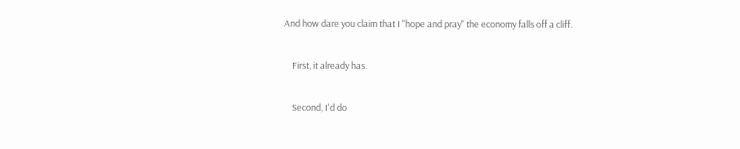And how dare you claim that I "hope and pray" the economy falls off a cliff.

    First, it already has.

    Second, I'd do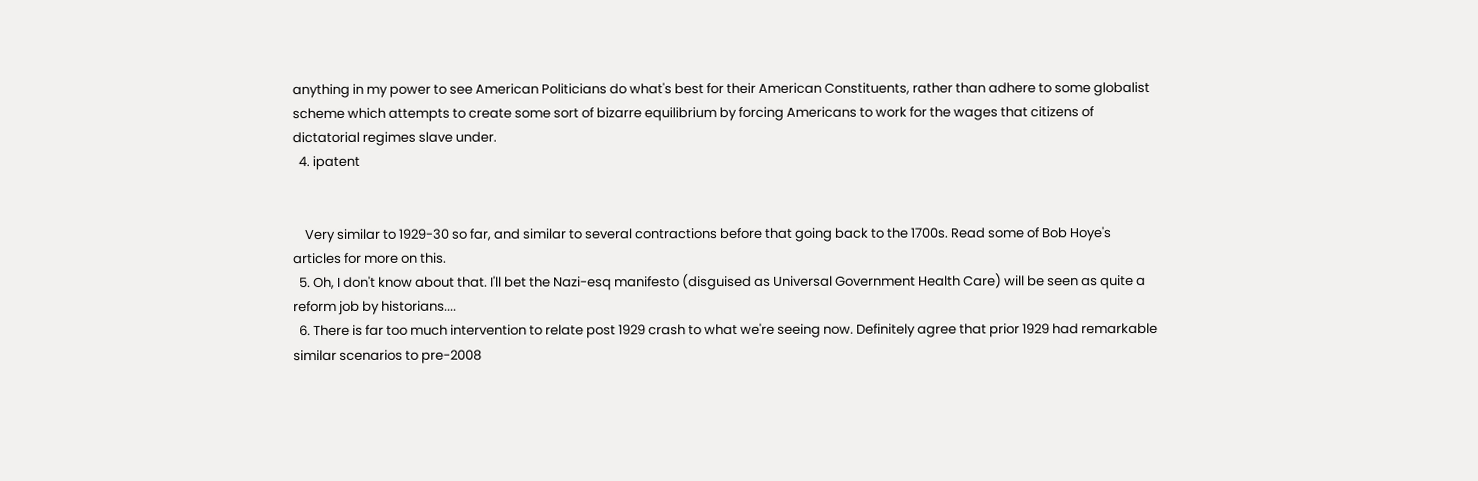anything in my power to see American Politicians do what's best for their American Constituents, rather than adhere to some globalist scheme which attempts to create some sort of bizarre equilibrium by forcing Americans to work for the wages that citizens of dictatorial regimes slave under.
  4. ipatent


    Very similar to 1929-30 so far, and similar to several contractions before that going back to the 1700s. Read some of Bob Hoye's articles for more on this.
  5. Oh, I don't know about that. I'll bet the Nazi-esq manifesto (disguised as Universal Government Health Care) will be seen as quite a reform job by historians....
  6. There is far too much intervention to relate post 1929 crash to what we're seeing now. Definitely agree that prior 1929 had remarkable similar scenarios to pre-2008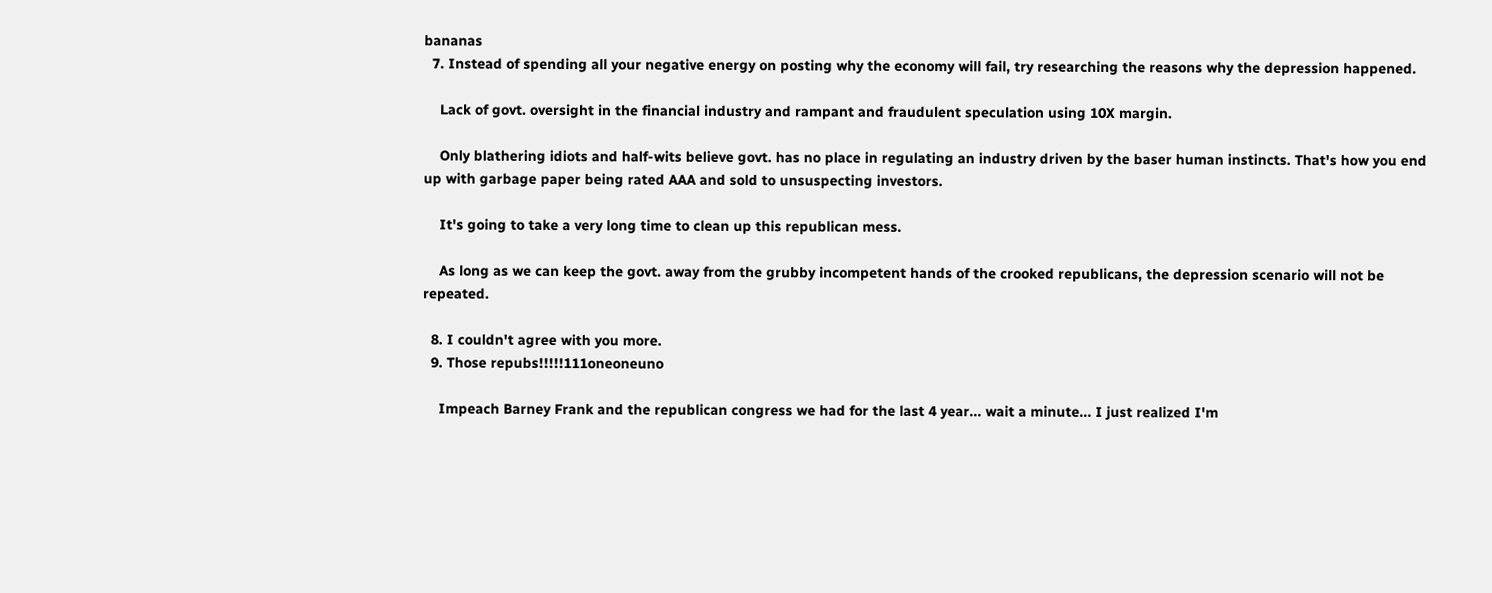bananas
  7. Instead of spending all your negative energy on posting why the economy will fail, try researching the reasons why the depression happened.

    Lack of govt. oversight in the financial industry and rampant and fraudulent speculation using 10X margin.

    Only blathering idiots and half-wits believe govt. has no place in regulating an industry driven by the baser human instincts. That's how you end up with garbage paper being rated AAA and sold to unsuspecting investors.

    It's going to take a very long time to clean up this republican mess.

    As long as we can keep the govt. away from the grubby incompetent hands of the crooked republicans, the depression scenario will not be repeated.

  8. I couldn't agree with you more.
  9. Those repubs!!!!!111oneoneuno

    Impeach Barney Frank and the republican congress we had for the last 4 year... wait a minute... I just realized I'm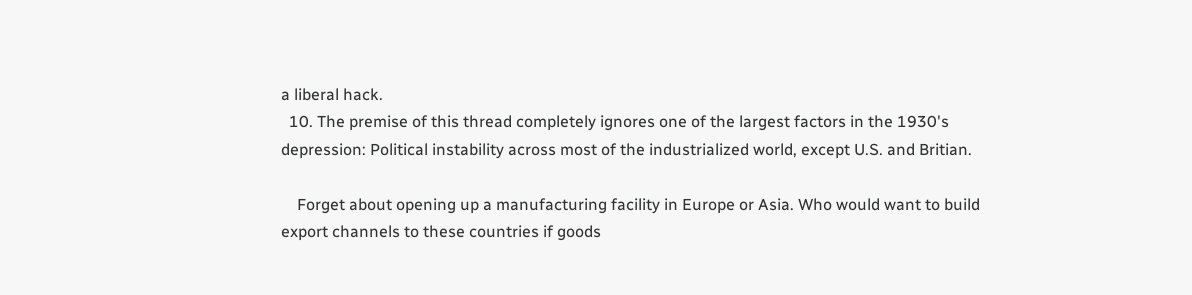a liberal hack.
  10. The premise of this thread completely ignores one of the largest factors in the 1930's depression: Political instability across most of the industrialized world, except U.S. and Britian.

    Forget about opening up a manufacturing facility in Europe or Asia. Who would want to build export channels to these countries if goods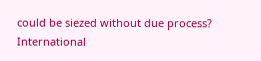could be siezed without due process? International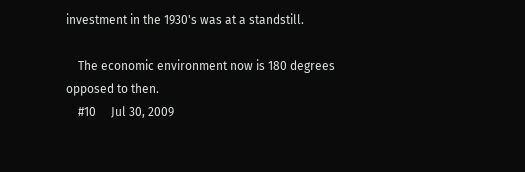investment in the 1930's was at a standstill.

    The economic environment now is 180 degrees opposed to then.
    #10     Jul 30, 2009